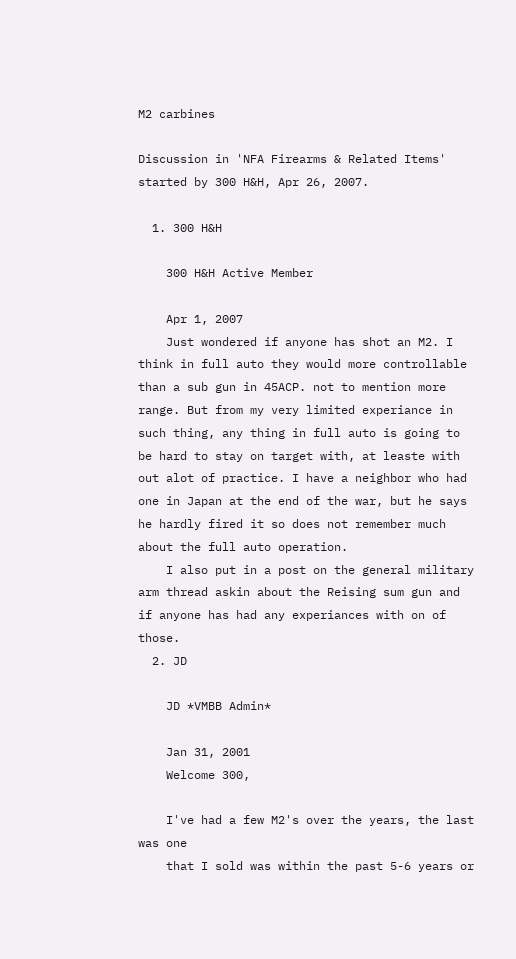M2 carbines

Discussion in 'NFA Firearms & Related Items' started by 300 H&H, Apr 26, 2007.

  1. 300 H&H

    300 H&H Active Member

    Apr 1, 2007
    Just wondered if anyone has shot an M2. I think in full auto they would more controllable than a sub gun in 45ACP. not to mention more range. But from my very limited experiance in such thing, any thing in full auto is going to be hard to stay on target with, at leaste with out alot of practice. I have a neighbor who had one in Japan at the end of the war, but he says he hardly fired it so does not remember much about the full auto operation.
    I also put in a post on the general military arm thread askin about the Reising sum gun and if anyone has had any experiances with on of those.
  2. JD

    JD *VMBB Admin*

    Jan 31, 2001
    Welcome 300,

    I've had a few M2's over the years, the last was one
    that I sold was within the past 5-6 years or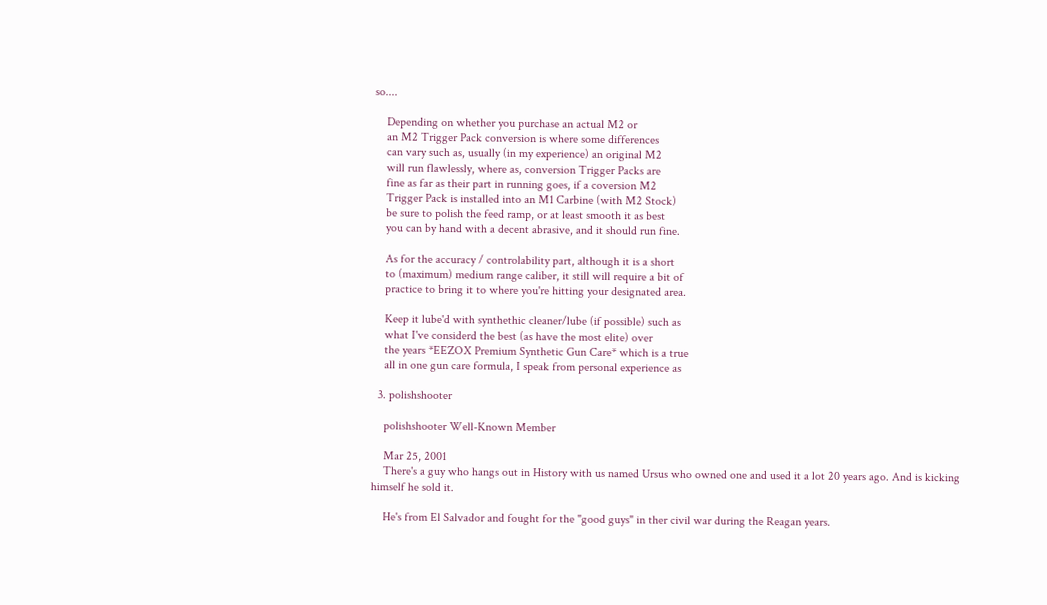so....

    Depending on whether you purchase an actual M2 or
    an M2 Trigger Pack conversion is where some differences
    can vary such as, usually (in my experience) an original M2
    will run flawlessly, where as, conversion Trigger Packs are
    fine as far as their part in running goes, if a coversion M2
    Trigger Pack is installed into an M1 Carbine (with M2 Stock)
    be sure to polish the feed ramp, or at least smooth it as best
    you can by hand with a decent abrasive, and it should run fine.

    As for the accuracy / controlability part, although it is a short
    to (maximum) medium range caliber, it still will require a bit of
    practice to bring it to where you're hitting your designated area.

    Keep it lube'd with synthethic cleaner/lube (if possible) such as
    what I've considerd the best (as have the most elite) over
    the years *EEZOX Premium Synthetic Gun Care* which is a true
    all in one gun care formula, I speak from personal experience as

  3. polishshooter

    polishshooter Well-Known Member

    Mar 25, 2001
    There's a guy who hangs out in History with us named Ursus who owned one and used it a lot 20 years ago. And is kicking himself he sold it.

    He's from El Salvador and fought for the "good guys" in ther civil war during the Reagan years.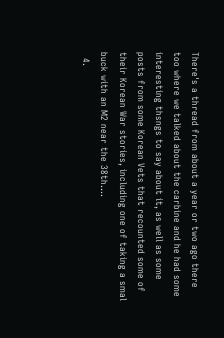There's a thread from about a year or two ago there too where we talked about the carbine and he had some interesting thsngs to say about it, as well as some posts from some Korean Vets that recounted some of their Korean War stories, including one of taking a smal buck with an M2 near the 38th....
  4.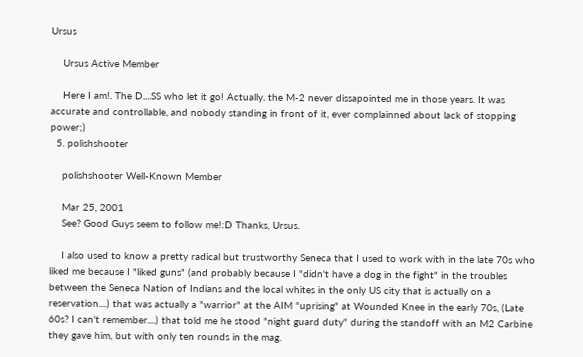Ursus

    Ursus Active Member

    Here I am!. The D....SS who let it go! Actually. the M-2 never dissapointed me in those years. It was accurate and controllable, and nobody standing in front of it, ever complainned about lack of stopping power;)
  5. polishshooter

    polishshooter Well-Known Member

    Mar 25, 2001
    See? Good Guys seem to follow me!:D Thanks, Ursus.

    I also used to know a pretty radical but trustworthy Seneca that I used to work with in the late 70s who liked me because I "liked guns" (and probably because I "didn't have a dog in the fight" in the troubles between the Seneca Nation of Indians and the local whites in the only US city that is actually on a reservation....) that was actually a "warrior" at the AIM "uprising" at Wounded Knee in the early 70s, (Late 60s? I can't remember....) that told me he stood "night guard duty" during the standoff with an M2 Carbine they gave him, but with only ten rounds in the mag.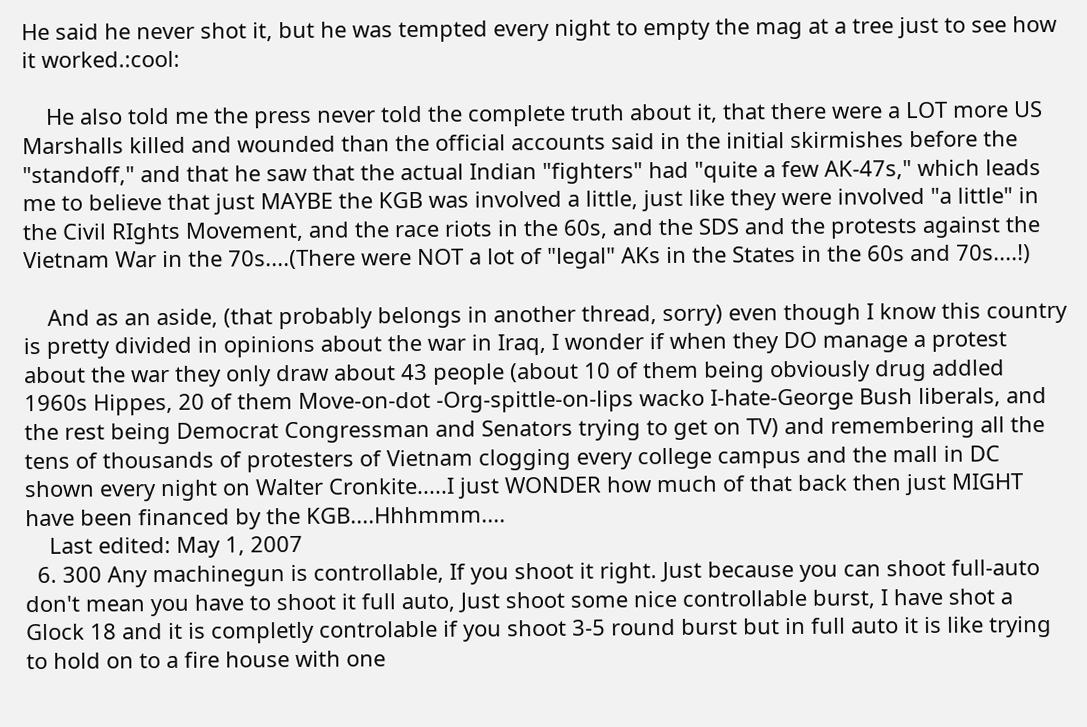He said he never shot it, but he was tempted every night to empty the mag at a tree just to see how it worked.:cool:

    He also told me the press never told the complete truth about it, that there were a LOT more US Marshalls killed and wounded than the official accounts said in the initial skirmishes before the "standoff," and that he saw that the actual Indian "fighters" had "quite a few AK-47s," which leads me to believe that just MAYBE the KGB was involved a little, just like they were involved "a little" in the Civil RIghts Movement, and the race riots in the 60s, and the SDS and the protests against the Vietnam War in the 70s....(There were NOT a lot of "legal" AKs in the States in the 60s and 70s....!)

    And as an aside, (that probably belongs in another thread, sorry) even though I know this country is pretty divided in opinions about the war in Iraq, I wonder if when they DO manage a protest about the war they only draw about 43 people (about 10 of them being obviously drug addled 1960s Hippes, 20 of them Move-on-dot -Org-spittle-on-lips wacko I-hate-George Bush liberals, and the rest being Democrat Congressman and Senators trying to get on TV) and remembering all the tens of thousands of protesters of Vietnam clogging every college campus and the mall in DC shown every night on Walter Cronkite.....I just WONDER how much of that back then just MIGHT have been financed by the KGB....Hhhmmm....
    Last edited: May 1, 2007
  6. 300 Any machinegun is controllable, If you shoot it right. Just because you can shoot full-auto don't mean you have to shoot it full auto, Just shoot some nice controllable burst, I have shot a Glock 18 and it is completly controlable if you shoot 3-5 round burst but in full auto it is like trying to hold on to a fire house with one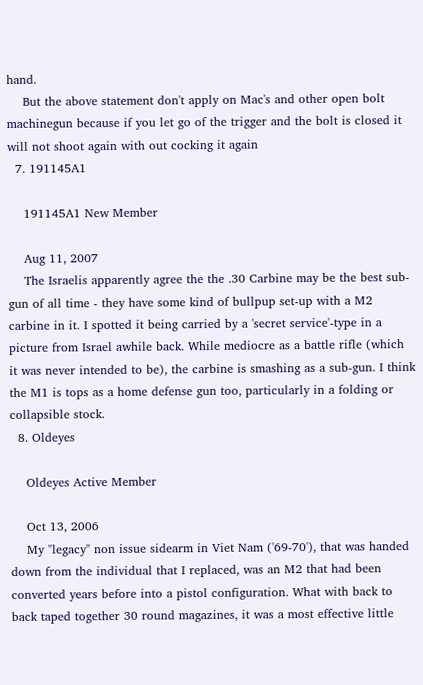hand.
    But the above statement don't apply on Mac's and other open bolt machinegun because if you let go of the trigger and the bolt is closed it will not shoot again with out cocking it again
  7. 191145A1

    191145A1 New Member

    Aug 11, 2007
    The Israelis apparently agree the the .30 Carbine may be the best sub-gun of all time - they have some kind of bullpup set-up with a M2 carbine in it. I spotted it being carried by a 'secret service'-type in a picture from Israel awhile back. While mediocre as a battle rifle (which it was never intended to be), the carbine is smashing as a sub-gun. I think the M1 is tops as a home defense gun too, particularly in a folding or collapsible stock.
  8. Oldeyes

    Oldeyes Active Member

    Oct 13, 2006
    My "legacy" non issue sidearm in Viet Nam ('69-70'), that was handed down from the individual that I replaced, was an M2 that had been converted years before into a pistol configuration. What with back to back taped together 30 round magazines, it was a most effective little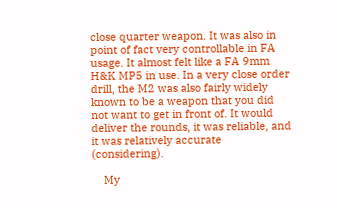close quarter weapon. It was also in point of fact very controllable in FA usage. It almost felt like a FA 9mm H&K MP5 in use. In a very close order drill, the M2 was also fairly widely known to be a weapon that you did not want to get in front of. It would deliver the rounds, it was reliable, and it was relatively accurate (considering).

    My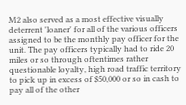M2 also served as a most effective visually deterrent 'loaner' for all of the various officers assigned to be the monthly pay officer for the unit. The pay officers typically had to ride 20 miles or so through oftentimes rather questionable loyalty, high road traffic territory to pick up in excess of $50,000 or so in cash to pay all of the other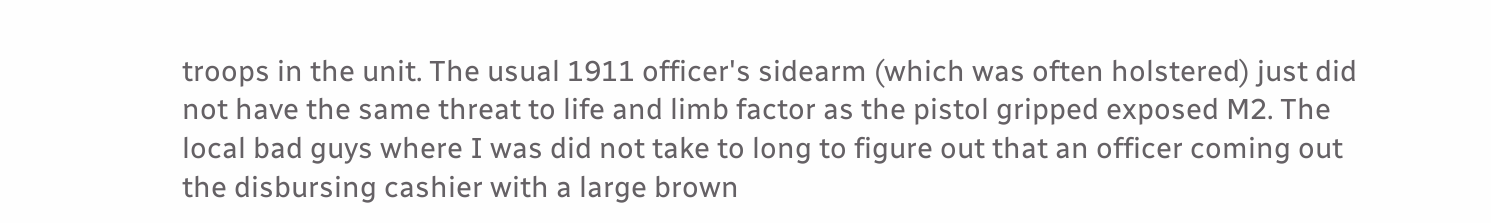troops in the unit. The usual 1911 officer's sidearm (which was often holstered) just did not have the same threat to life and limb factor as the pistol gripped exposed M2. The local bad guys where I was did not take to long to figure out that an officer coming out the disbursing cashier with a large brown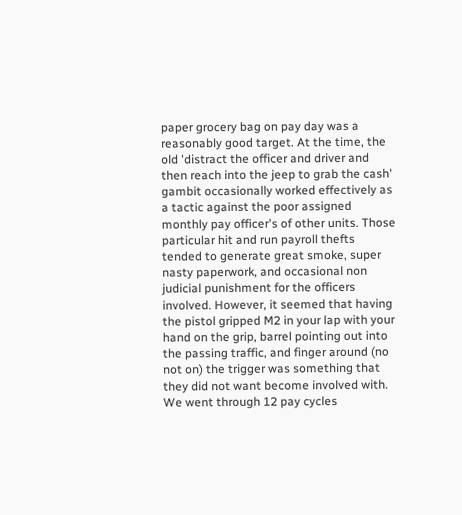paper grocery bag on pay day was a reasonably good target. At the time, the old 'distract the officer and driver and then reach into the jeep to grab the cash' gambit occasionally worked effectively as a tactic against the poor assigned monthly pay officer's of other units. Those particular hit and run payroll thefts tended to generate great smoke, super nasty paperwork, and occasional non judicial punishment for the officers involved. However, it seemed that having the pistol gripped M2 in your lap with your hand on the grip, barrel pointing out into the passing traffic, and finger around (no not on) the trigger was something that they did not want become involved with. We went through 12 pay cycles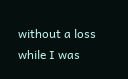without a loss while I was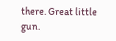there. Great little gun.